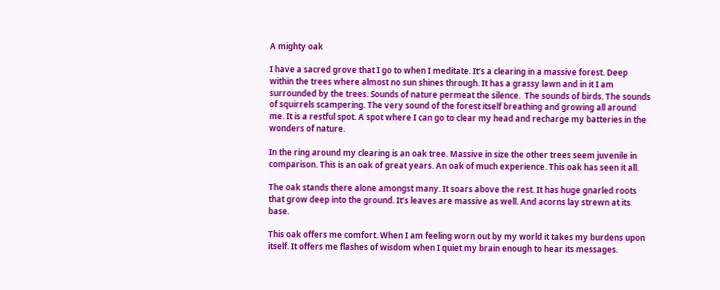A mighty oak

I have a sacred grove that I go to when I meditate. It’s a clearing in a massive forest. Deep within the trees where almost no sun shines through. It has a grassy lawn and in it I am surrounded by the trees. Sounds of nature permeat the silence.  The sounds of birds. The sounds of squirrels scampering. The very sound of the forest itself breathing and growing all around me. It is a restful spot. A spot where I can go to clear my head and recharge my batteries in the wonders of nature.

In the ring around my clearing is an oak tree. Massive in size the other trees seem juvenile in comparison. This is an oak of great years. An oak of much experience. This oak has seen it all.

The oak stands there alone amongst many. It soars above the rest. It has huge gnarled roots that grow deep into the ground. It’s leaves are massive as well. And acorns lay strewn at its base.

This oak offers me comfort. When I am feeling worn out by my world it takes my burdens upon itself. It offers me flashes of wisdom when I quiet my brain enough to hear its messages.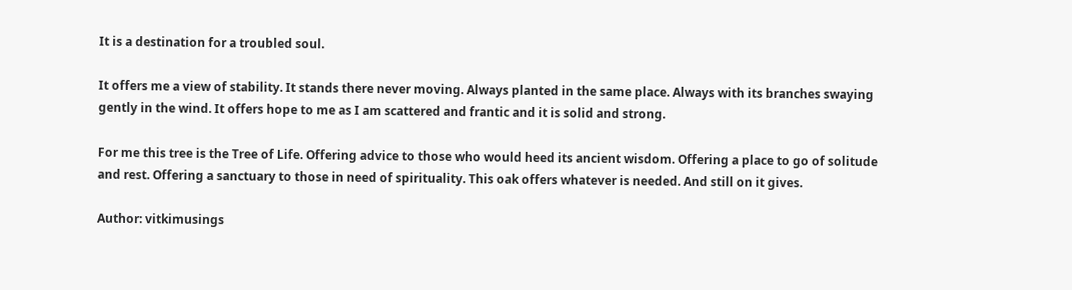It is a destination for a troubled soul.

It offers me a view of stability. It stands there never moving. Always planted in the same place. Always with its branches swaying gently in the wind. It offers hope to me as I am scattered and frantic and it is solid and strong.

For me this tree is the Tree of Life. Offering advice to those who would heed its ancient wisdom. Offering a place to go of solitude and rest. Offering a sanctuary to those in need of spirituality. This oak offers whatever is needed. And still on it gives.

Author: vitkimusings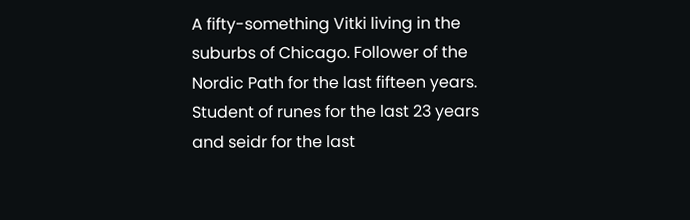A fifty-something Vitki living in the suburbs of Chicago. Follower of the Nordic Path for the last fifteen years. Student of runes for the last 23 years and seidr for the last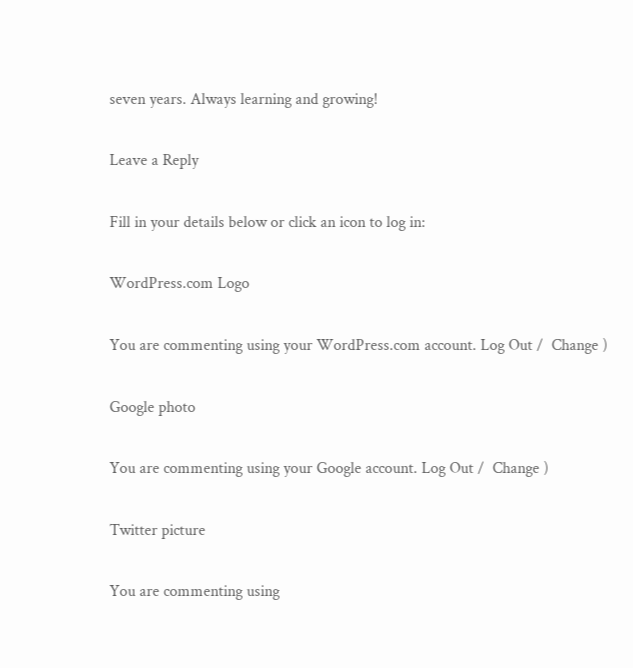seven years. Always learning and growing!

Leave a Reply

Fill in your details below or click an icon to log in:

WordPress.com Logo

You are commenting using your WordPress.com account. Log Out /  Change )

Google photo

You are commenting using your Google account. Log Out /  Change )

Twitter picture

You are commenting using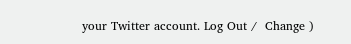your Twitter account. Log Out /  Change )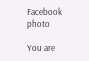Facebook photo

You are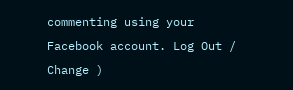commenting using your Facebook account. Log Out /  Change )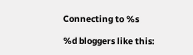Connecting to %s

%d bloggers like this: